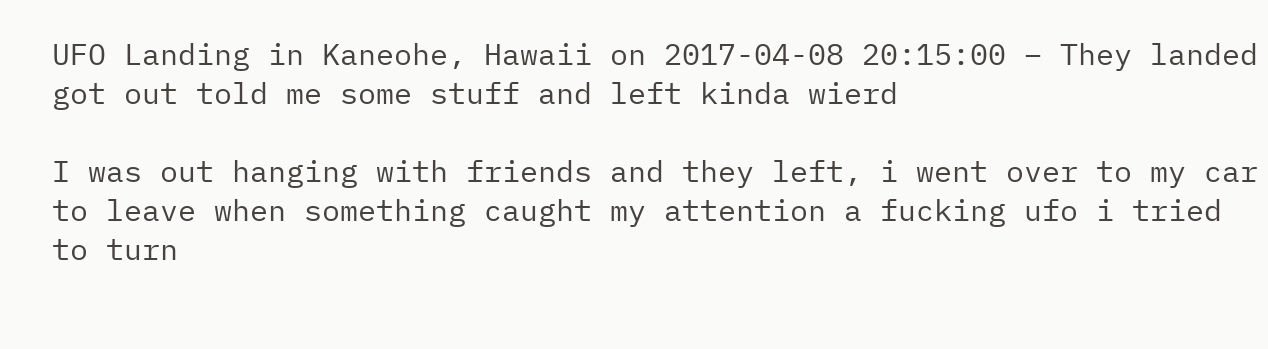UFO Landing in Kaneohe, Hawaii on 2017-04-08 20:15:00 – They landed got out told me some stuff and left kinda wierd

I was out hanging with friends and they left, i went over to my car to leave when something caught my attention a fucking ufo i tried to turn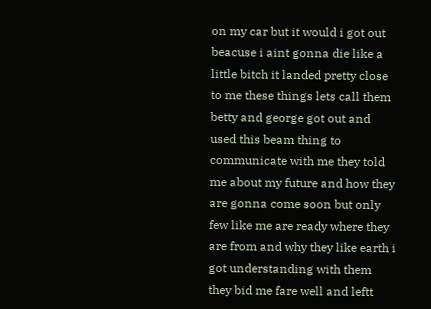on my car but it would i got out beacuse i aint gonna die like a little bitch it landed pretty close to me these things lets call them betty and george got out and used this beam thing to communicate with me they told me about my future and how they are gonna come soon but only few like me are ready where they are from and why they like earth i got understanding with them they bid me fare well and leftt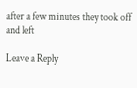after a few minutes they took off and left

Leave a Reply